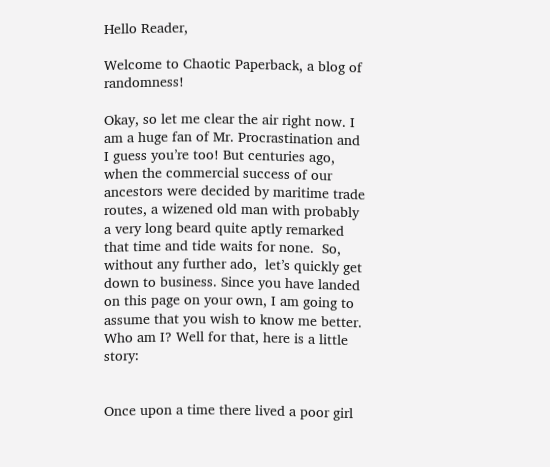Hello Reader,

Welcome to Chaotic Paperback, a blog of randomness!

Okay, so let me clear the air right now. I am a huge fan of Mr. Procrastination and I guess you’re too! But centuries ago, when the commercial success of our ancestors were decided by maritime trade routes, a wizened old man with probably a very long beard quite aptly remarked that time and tide waits for none.  So, without any further ado,  let’s quickly get down to business. Since you have landed on this page on your own, I am going to assume that you wish to know me better. Who am I? Well for that, here is a little story:


Once upon a time there lived a poor girl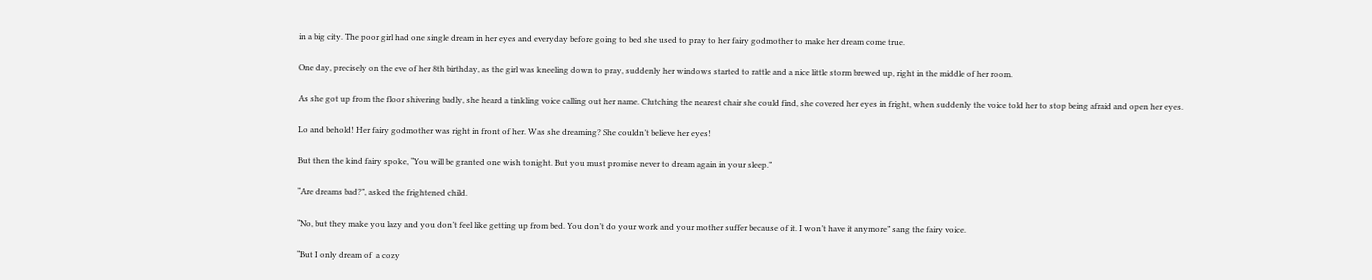in a big city. The poor girl had one single dream in her eyes and everyday before going to bed she used to pray to her fairy godmother to make her dream come true.

One day, precisely on the eve of her 8th birthday, as the girl was kneeling down to pray, suddenly her windows started to rattle and a nice little storm brewed up, right in the middle of her room.

As she got up from the floor shivering badly, she heard a tinkling voice calling out her name. Clutching the nearest chair she could find, she covered her eyes in fright, when suddenly the voice told her to stop being afraid and open her eyes.

Lo and behold! Her fairy godmother was right in front of her. Was she dreaming? She couldn’t believe her eyes!

But then the kind fairy spoke, “You will be granted one wish tonight. But you must promise never to dream again in your sleep.”

“Are dreams bad?”, asked the frightened child.

“No, but they make you lazy and you don’t feel like getting up from bed. You don’t do your work and your mother suffer because of it. I won’t have it anymore” sang the fairy voice.

“But I only dream of  a cozy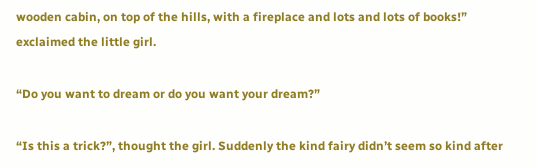wooden cabin, on top of the hills, with a fireplace and lots and lots of books!” exclaimed the little girl.

“Do you want to dream or do you want your dream?”

“Is this a trick?”, thought the girl. Suddenly the kind fairy didn’t seem so kind after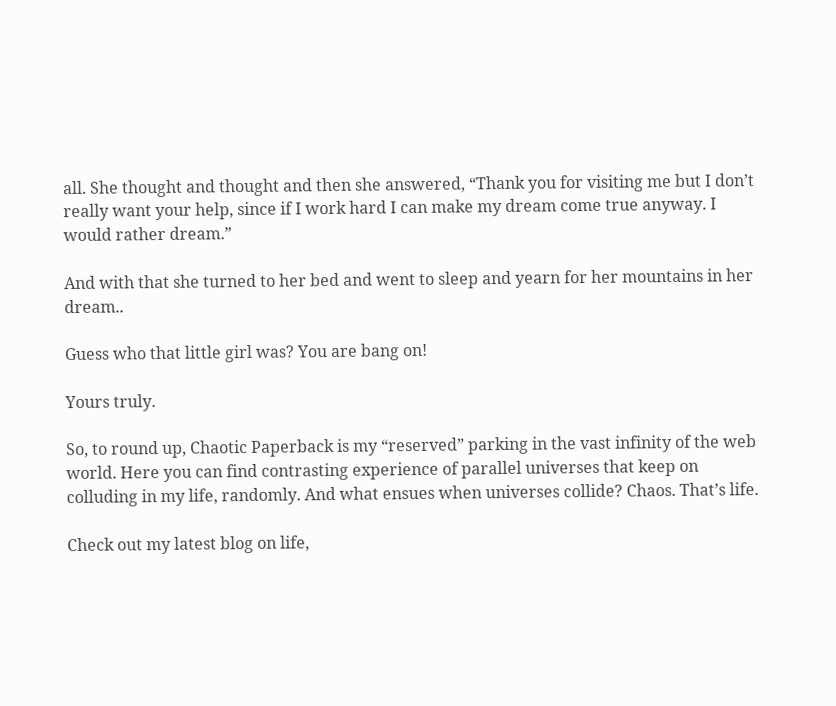all. She thought and thought and then she answered, “Thank you for visiting me but I don’t really want your help, since if I work hard I can make my dream come true anyway. I would rather dream.”

And with that she turned to her bed and went to sleep and yearn for her mountains in her dream..

Guess who that little girl was? You are bang on!

Yours truly.

So, to round up, Chaotic Paperback is my “reserved” parking in the vast infinity of the web world. Here you can find contrasting experience of parallel universes that keep on colluding in my life, randomly. And what ensues when universes collide? Chaos. That’s life.

Check out my latest blog on life,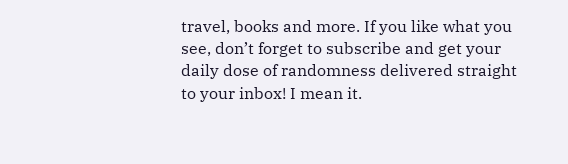travel, books and more. If you like what you see, don’t forget to subscribe and get your daily dose of randomness delivered straight to your inbox! I mean it.